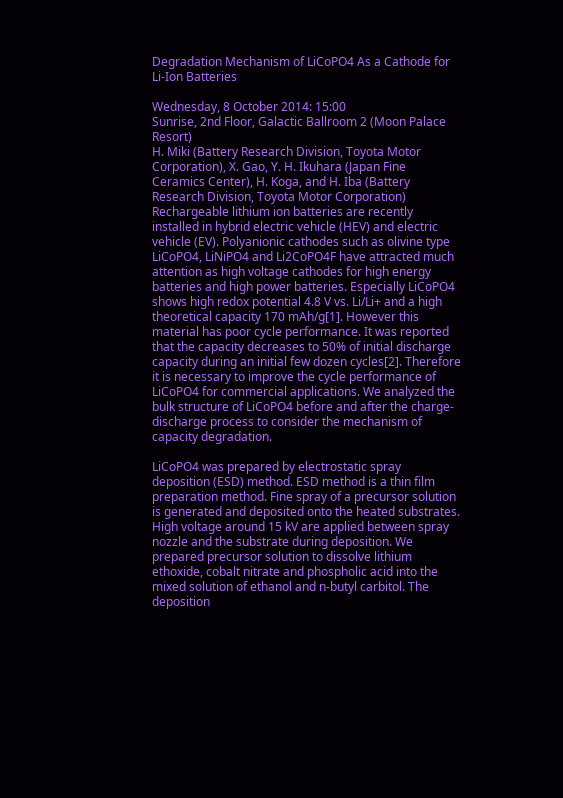Degradation Mechanism of LiCoPO4 As a Cathode for Li-Ion Batteries

Wednesday, 8 October 2014: 15:00
Sunrise, 2nd Floor, Galactic Ballroom 2 (Moon Palace Resort)
H. Miki (Battery Research Division, Toyota Motor Corporation), X. Gao, Y. H. Ikuhara (Japan Fine Ceramics Center), H. Koga, and H. Iba (Battery Research Division, Toyota Motor Corporation)
Rechargeable lithium ion batteries are recently installed in hybrid electric vehicle (HEV) and electric vehicle (EV). Polyanionic cathodes such as olivine type LiCoPO4, LiNiPO4 and Li2CoPO4F have attracted much attention as high voltage cathodes for high energy batteries and high power batteries. Especially LiCoPO4 shows high redox potential 4.8 V vs. Li/Li+ and a high theoretical capacity 170 mAh/g[1]. However this material has poor cycle performance. It was reported that the capacity decreases to 50% of initial discharge capacity during an initial few dozen cycles[2]. Therefore it is necessary to improve the cycle performance of LiCoPO4 for commercial applications. We analyzed the bulk structure of LiCoPO4 before and after the charge-discharge process to consider the mechanism of capacity degradation.

LiCoPO4 was prepared by electrostatic spray deposition (ESD) method. ESD method is a thin film preparation method. Fine spray of a precursor solution is generated and deposited onto the heated substrates. High voltage around 15 kV are applied between spray nozzle and the substrate during deposition. We prepared precursor solution to dissolve lithium ethoxide, cobalt nitrate and phospholic acid into the mixed solution of ethanol and n-butyl carbitol. The deposition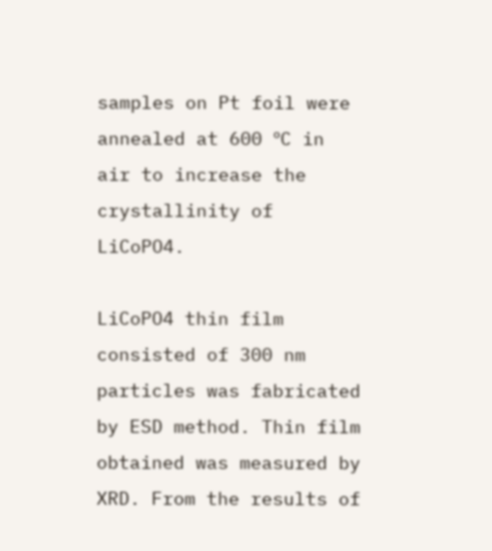samples on Pt foil were annealed at 600 ºC in air to increase the crystallinity of LiCoPO4.

LiCoPO4 thin film consisted of 300 nm particles was fabricated by ESD method. Thin film obtained was measured by XRD. From the results of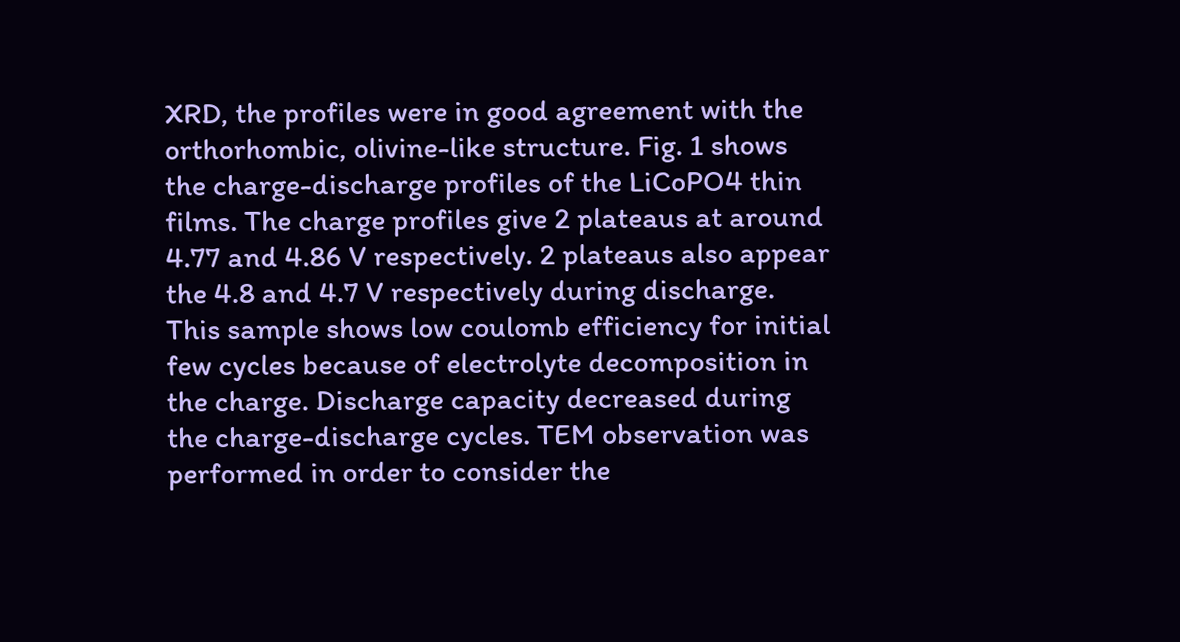XRD, the profiles were in good agreement with the orthorhombic, olivine-like structure. Fig. 1 shows the charge-discharge profiles of the LiCoPO4 thin films. The charge profiles give 2 plateaus at around 4.77 and 4.86 V respectively. 2 plateaus also appear the 4.8 and 4.7 V respectively during discharge. This sample shows low coulomb efficiency for initial few cycles because of electrolyte decomposition in the charge. Discharge capacity decreased during the charge-discharge cycles. TEM observation was performed in order to consider the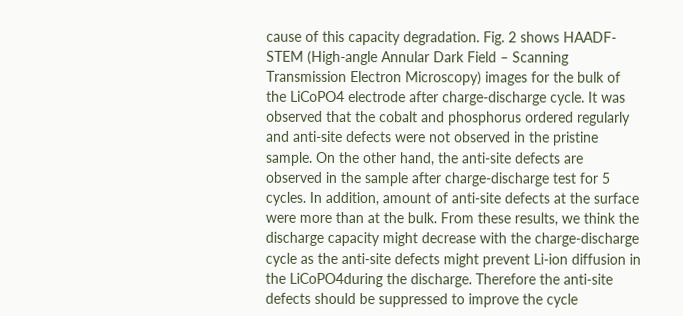cause of this capacity degradation. Fig. 2 shows HAADF-STEM (High-angle Annular Dark Field – Scanning Transmission Electron Microscopy) images for the bulk of the LiCoPO4 electrode after charge-discharge cycle. It was observed that the cobalt and phosphorus ordered regularly and anti-site defects were not observed in the pristine sample. On the other hand, the anti-site defects are observed in the sample after charge-discharge test for 5 cycles. In addition, amount of anti-site defects at the surface were more than at the bulk. From these results, we think the discharge capacity might decrease with the charge-discharge cycle as the anti-site defects might prevent Li-ion diffusion in the LiCoPO4during the discharge. Therefore the anti-site defects should be suppressed to improve the cycle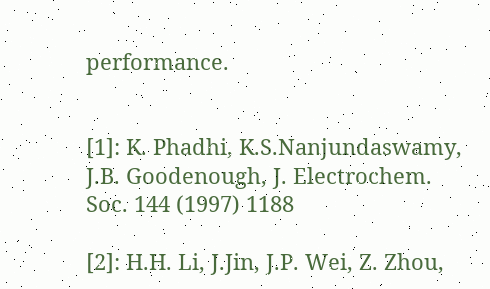performance.


[1]: K. Phadhi, K.S.Nanjundaswamy, J.B. Goodenough, J. Electrochem. Soc. 144 (1997) 1188

[2]: H.H. Li, J.Jin, J.P. Wei, Z. Zhou,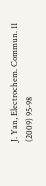J. Yan, Electrochem. Commun. 11 (2009) 95-98